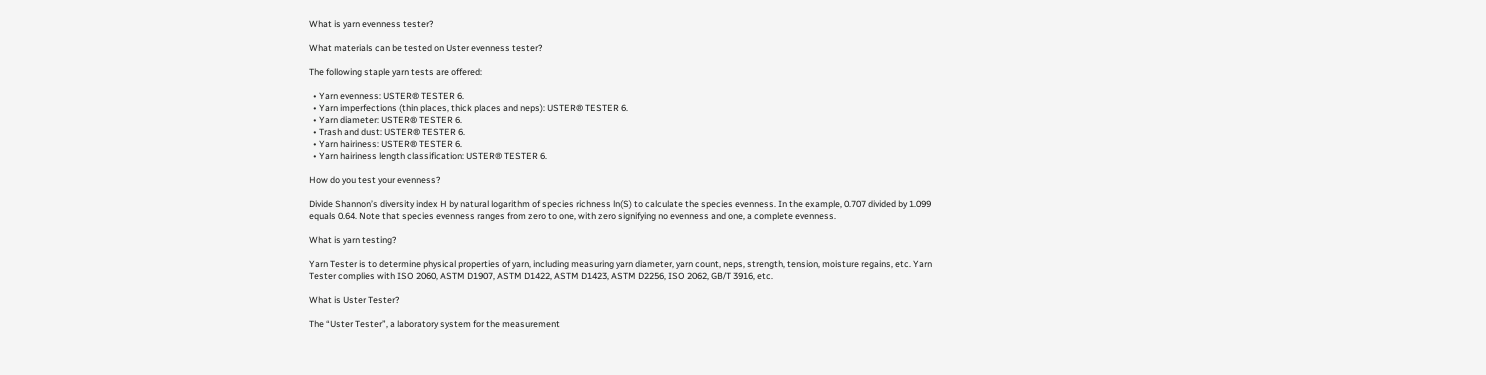What is yarn evenness tester?

What materials can be tested on Uster evenness tester?

The following staple yarn tests are offered:

  • Yarn evenness: USTER® TESTER 6.
  • Yarn imperfections (thin places, thick places and neps): USTER® TESTER 6.
  • Yarn diameter: USTER® TESTER 6.
  • Trash and dust: USTER® TESTER 6.
  • Yarn hairiness: USTER® TESTER 6.
  • Yarn hairiness length classification: USTER® TESTER 6.

How do you test your evenness?

Divide Shannon’s diversity index H by natural logarithm of species richness ln(S) to calculate the species evenness. In the example, 0.707 divided by 1.099 equals 0.64. Note that species evenness ranges from zero to one, with zero signifying no evenness and one, a complete evenness.

What is yarn testing?

Yarn Tester is to determine physical properties of yarn, including measuring yarn diameter, yarn count, neps, strength, tension, moisture regains, etc. Yarn Tester complies with ISO 2060, ASTM D1907, ASTM D1422, ASTM D1423, ASTM D2256, ISO 2062, GB/T 3916, etc.

What is Uster Tester?

The “Uster Tester”, a laboratory system for the measurement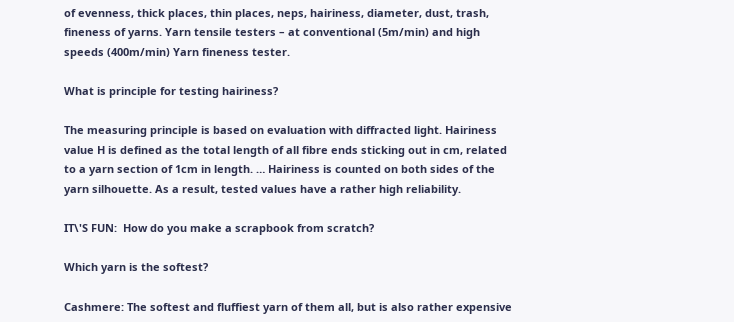of evenness, thick places, thin places, neps, hairiness, diameter, dust, trash, fineness of yarns. Yarn tensile testers – at conventional (5m/min) and high speeds (400m/min) Yarn fineness tester.

What is principle for testing hairiness?

The measuring principle is based on evaluation with diffracted light. Hairiness value H is defined as the total length of all fibre ends sticking out in cm, related to a yarn section of 1cm in length. … Hairiness is counted on both sides of the yarn silhouette. As a result, tested values have a rather high reliability.

IT\'S FUN:  How do you make a scrapbook from scratch?

Which yarn is the softest?

Cashmere: The softest and fluffiest yarn of them all, but is also rather expensive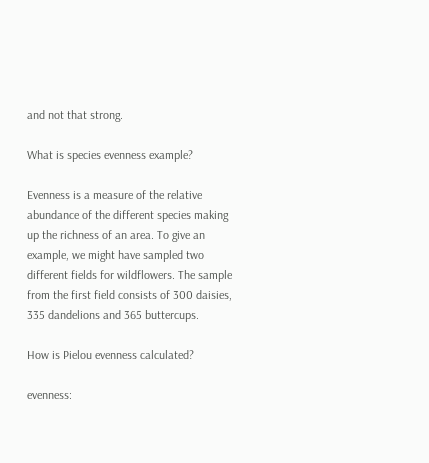and not that strong.

What is species evenness example?

Evenness is a measure of the relative abundance of the different species making up the richness of an area. To give an example, we might have sampled two different fields for wildflowers. The sample from the first field consists of 300 daisies, 335 dandelions and 365 buttercups.

How is Pielou evenness calculated?

evenness: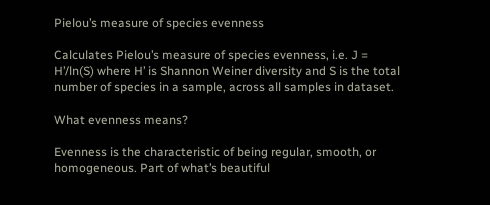Pielou’s measure of species evenness

Calculates Pielou’s measure of species evenness, i.e. J = H’/ln(S) where H’ is Shannon Weiner diversity and S is the total number of species in a sample, across all samples in dataset.

What evenness means?

Evenness is the characteristic of being regular, smooth, or homogeneous. Part of what’s beautiful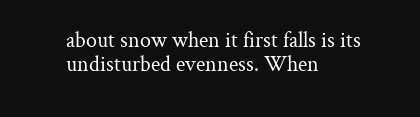about snow when it first falls is its undisturbed evenness. When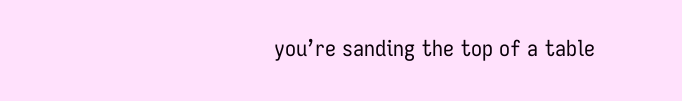you’re sanding the top of a table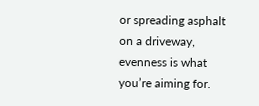or spreading asphalt on a driveway, evenness is what you’re aiming for.